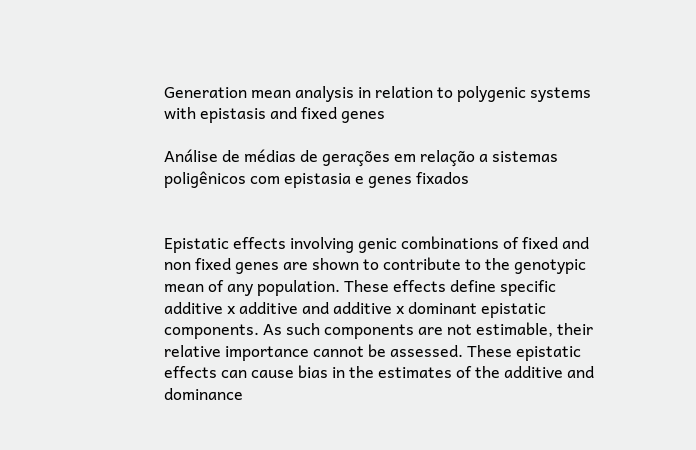Generation mean analysis in relation to polygenic systems with epistasis and fixed genes

Análise de médias de gerações em relação a sistemas poligênicos com epistasia e genes fixados


Epistatic effects involving genic combinations of fixed and non fixed genes are shown to contribute to the genotypic mean of any population. These effects define specific additive x additive and additive x dominant epistatic components. As such components are not estimable, their relative importance cannot be assessed. These epistatic effects can cause bias in the estimates of the additive and dominance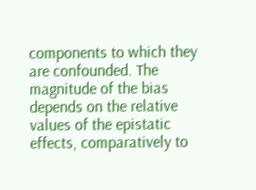components to which they are confounded. The magnitude of the bias depends on the relative values of the epistatic effects, comparatively to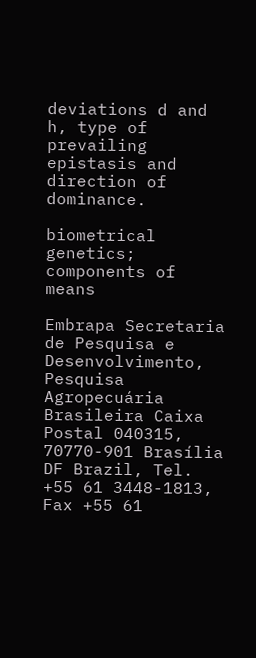deviations d and h, type of prevailing epistasis and direction of dominance.

biometrical genetics; components of means

Embrapa Secretaria de Pesquisa e Desenvolvimento, Pesquisa Agropecuária Brasileira Caixa Postal 040315, 70770-901 Brasília DF Brazil, Tel. +55 61 3448-1813, Fax +55 61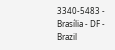3340-5483 - Brasília - DF - Brazil